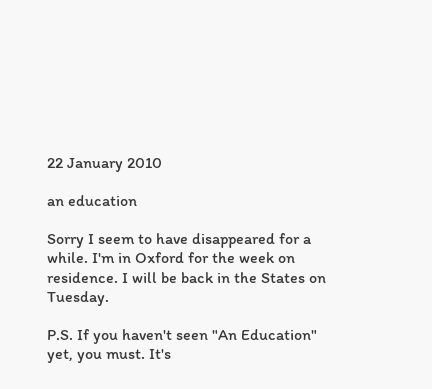22 January 2010

an education

Sorry I seem to have disappeared for a while. I'm in Oxford for the week on residence. I will be back in the States on Tuesday.

P.S. If you haven't seen "An Education" yet, you must. It's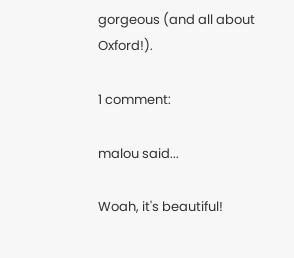gorgeous (and all about Oxford!).

1 comment:

malou said...

Woah, it's beautiful!